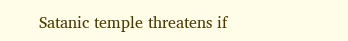Satanic temple threatens if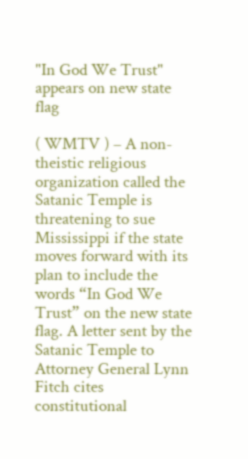"In God We Trust" appears on new state flag

( WMTV ) – A non-theistic religious organization called the Satanic Temple is threatening to sue Mississippi if the state moves forward with its plan to include the words “In God We Trust” on the new state flag. A letter sent by the Satanic Temple to Attorney General Lynn Fitch cites constitutional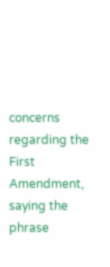concerns regarding the First Amendment, saying the phrase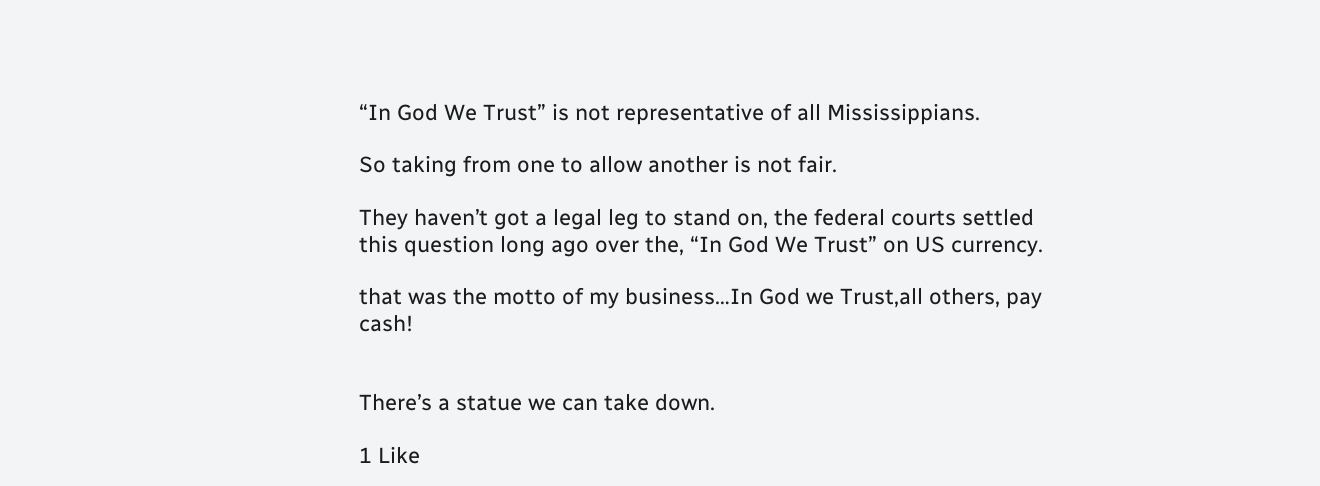“In God We Trust” is not representative of all Mississippians.

So taking from one to allow another is not fair.

They haven’t got a legal leg to stand on, the federal courts settled this question long ago over the, “In God We Trust” on US currency.

that was the motto of my business…In God we Trust,all others, pay cash!


There’s a statue we can take down.

1 Like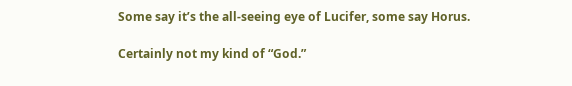Some say it’s the all-seeing eye of Lucifer, some say Horus.

Certainly not my kind of “God.”